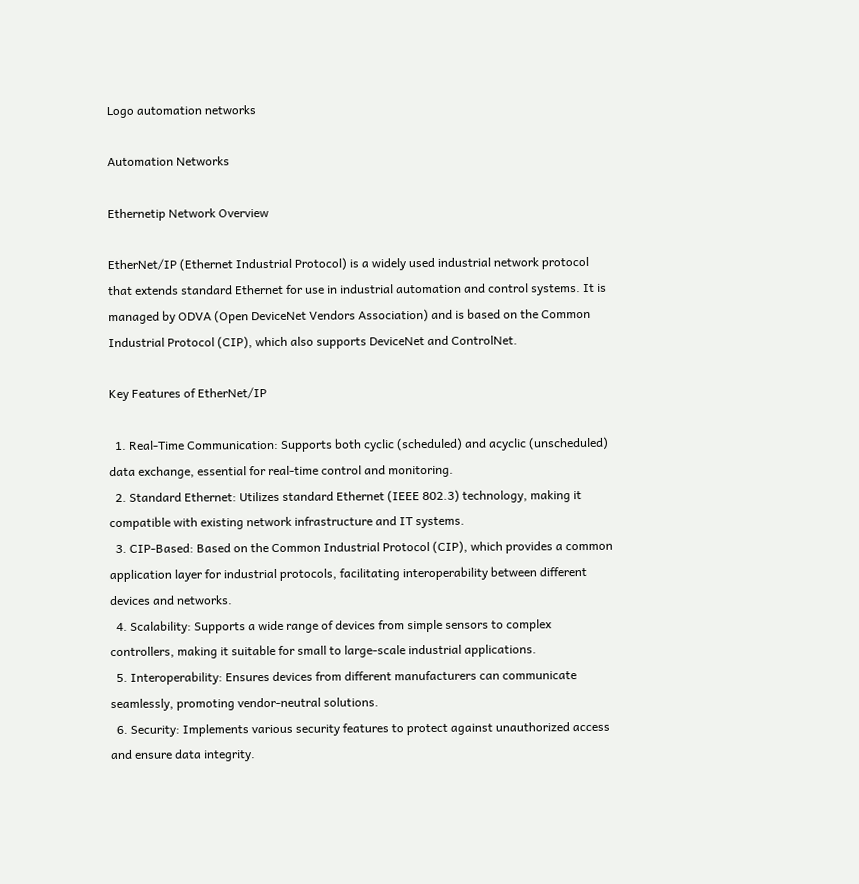Logo automation networks

Automation Networks

Ethernetip Network Overview

EtherNet/IP (Ethernet Industrial Protocol) is a widely used industrial network protocol that extends standard Ethernet for use in industrial automation and control systems. It is managed by ODVA (Open DeviceNet Vendors Association) and is based on the Common Industrial Protocol (CIP), which also supports DeviceNet and ControlNet.

Key Features of EtherNet/IP

  1. Real-Time Communication: Supports both cyclic (scheduled) and acyclic (unscheduled) data exchange, essential for real-time control and monitoring.
  2. Standard Ethernet: Utilizes standard Ethernet (IEEE 802.3) technology, making it compatible with existing network infrastructure and IT systems.
  3. CIP-Based: Based on the Common Industrial Protocol (CIP), which provides a common application layer for industrial protocols, facilitating interoperability between different devices and networks.
  4. Scalability: Supports a wide range of devices from simple sensors to complex controllers, making it suitable for small to large-scale industrial applications.
  5. Interoperability: Ensures devices from different manufacturers can communicate seamlessly, promoting vendor-neutral solutions.
  6. Security: Implements various security features to protect against unauthorized access and ensure data integrity.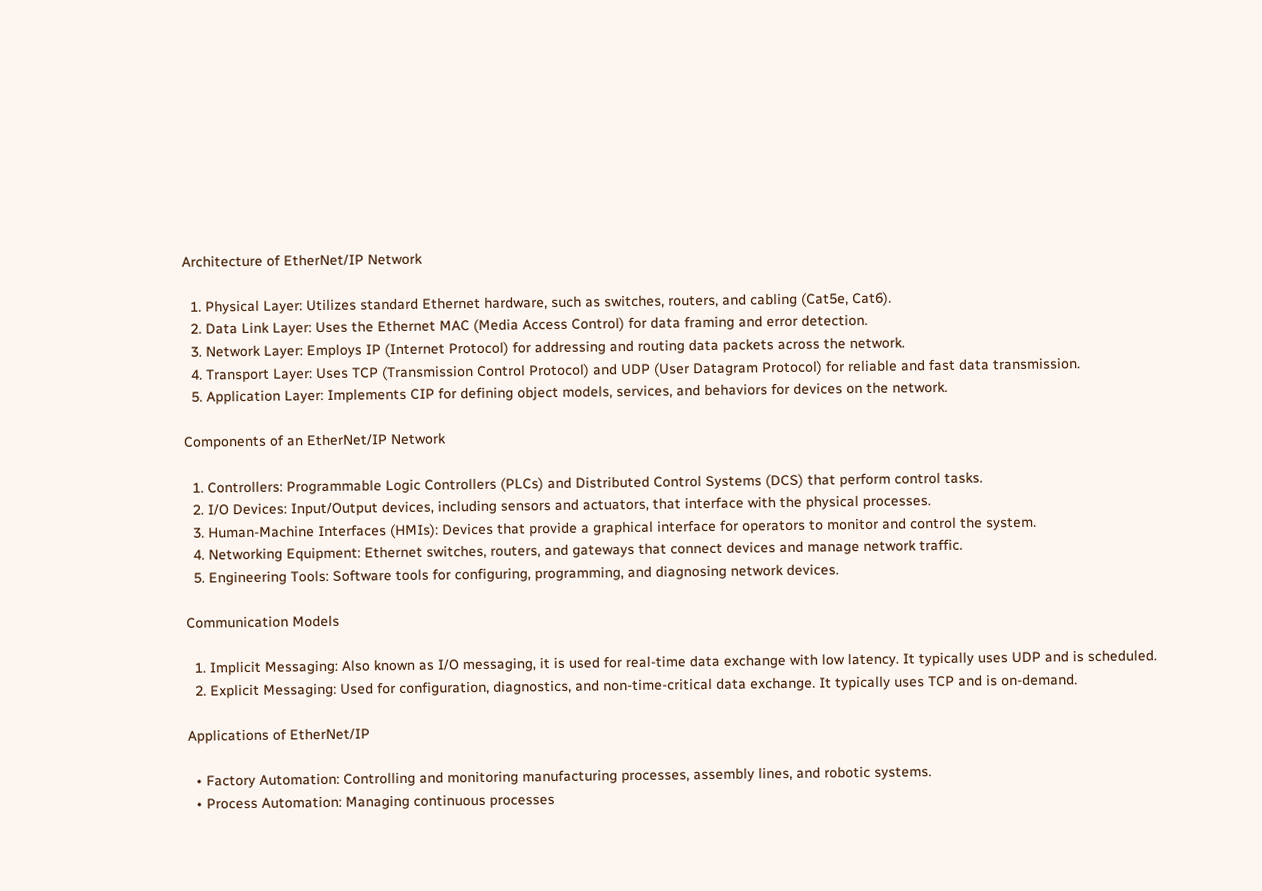Architecture of EtherNet/IP Network

  1. Physical Layer: Utilizes standard Ethernet hardware, such as switches, routers, and cabling (Cat5e, Cat6).
  2. Data Link Layer: Uses the Ethernet MAC (Media Access Control) for data framing and error detection.
  3. Network Layer: Employs IP (Internet Protocol) for addressing and routing data packets across the network.
  4. Transport Layer: Uses TCP (Transmission Control Protocol) and UDP (User Datagram Protocol) for reliable and fast data transmission.
  5. Application Layer: Implements CIP for defining object models, services, and behaviors for devices on the network.

Components of an EtherNet/IP Network

  1. Controllers: Programmable Logic Controllers (PLCs) and Distributed Control Systems (DCS) that perform control tasks.
  2. I/O Devices: Input/Output devices, including sensors and actuators, that interface with the physical processes.
  3. Human-Machine Interfaces (HMIs): Devices that provide a graphical interface for operators to monitor and control the system.
  4. Networking Equipment: Ethernet switches, routers, and gateways that connect devices and manage network traffic.
  5. Engineering Tools: Software tools for configuring, programming, and diagnosing network devices.

Communication Models

  1. Implicit Messaging: Also known as I/O messaging, it is used for real-time data exchange with low latency. It typically uses UDP and is scheduled.
  2. Explicit Messaging: Used for configuration, diagnostics, and non-time-critical data exchange. It typically uses TCP and is on-demand.

Applications of EtherNet/IP

  • Factory Automation: Controlling and monitoring manufacturing processes, assembly lines, and robotic systems.
  • Process Automation: Managing continuous processes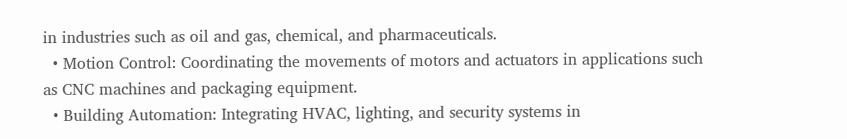in industries such as oil and gas, chemical, and pharmaceuticals.
  • Motion Control: Coordinating the movements of motors and actuators in applications such as CNC machines and packaging equipment.
  • Building Automation: Integrating HVAC, lighting, and security systems in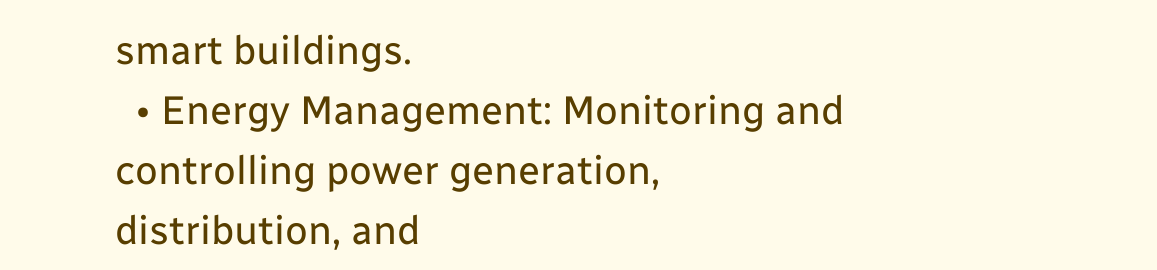smart buildings.
  • Energy Management: Monitoring and controlling power generation, distribution, and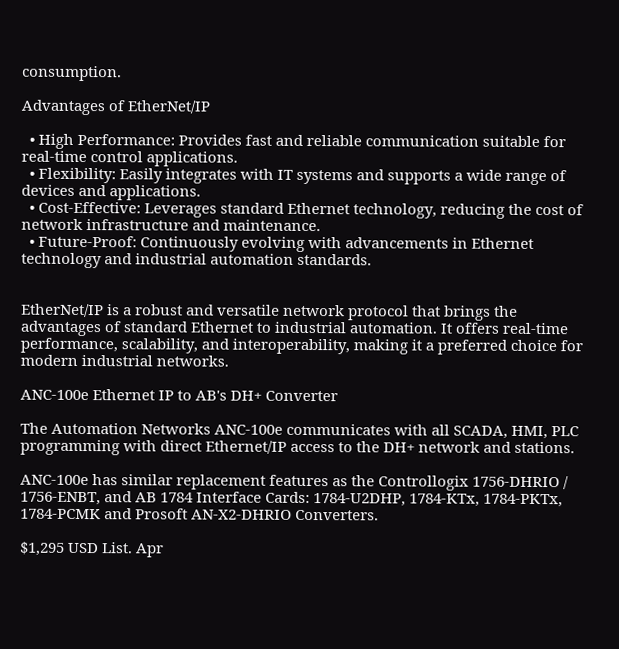consumption.

Advantages of EtherNet/IP

  • High Performance: Provides fast and reliable communication suitable for real-time control applications.
  • Flexibility: Easily integrates with IT systems and supports a wide range of devices and applications.
  • Cost-Effective: Leverages standard Ethernet technology, reducing the cost of network infrastructure and maintenance.
  • Future-Proof: Continuously evolving with advancements in Ethernet technology and industrial automation standards.


EtherNet/IP is a robust and versatile network protocol that brings the advantages of standard Ethernet to industrial automation. It offers real-time performance, scalability, and interoperability, making it a preferred choice for modern industrial networks.

ANC-100e Ethernet IP to AB's DH+ Converter

The Automation Networks ANC-100e communicates with all SCADA, HMI, PLC programming with direct Ethernet/IP access to the DH+ network and stations.

ANC-100e has similar replacement features as the Controllogix 1756-DHRIO / 1756-ENBT, and AB 1784 Interface Cards: 1784-U2DHP, 1784-KTx, 1784-PKTx, 1784-PCMK and Prosoft AN-X2-DHRIO Converters.

$1,295 USD List. Apr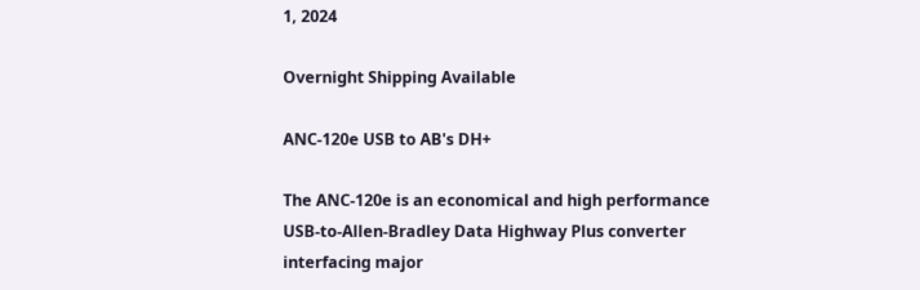1, 2024

Overnight Shipping Available

ANC-120e USB to AB's DH+

The ANC-120e is an economical and high performance USB-to-Allen-Bradley Data Highway Plus converter interfacing major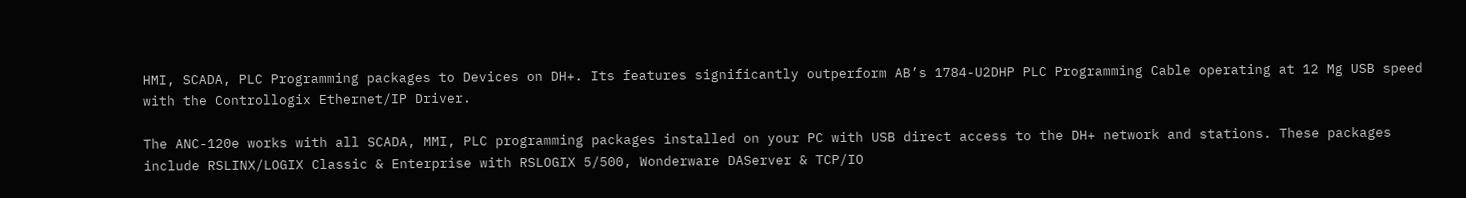HMI, SCADA, PLC Programming packages to Devices on DH+. Its features significantly outperform AB’s 1784-U2DHP PLC Programming Cable operating at 12 Mg USB speed with the Controllogix Ethernet/IP Driver.

The ANC-120e works with all SCADA, MMI, PLC programming packages installed on your PC with USB direct access to the DH+ network and stations. These packages include RSLINX/LOGIX Classic & Enterprise with RSLOGIX 5/500, Wonderware DAServer & TCP/IO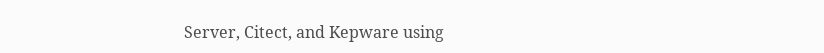Server, Citect, and Kepware using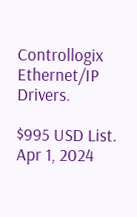Controllogix Ethernet/IP Drivers.

$995 USD List. Apr 1, 2024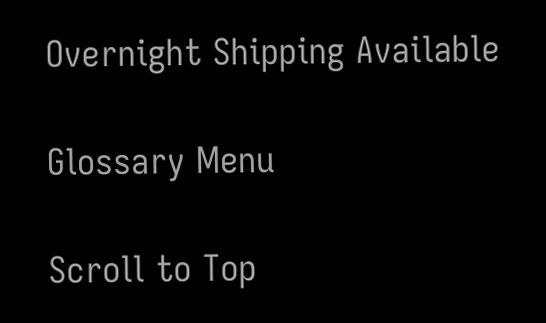Overnight Shipping Available

Glossary Menu

Scroll to Top